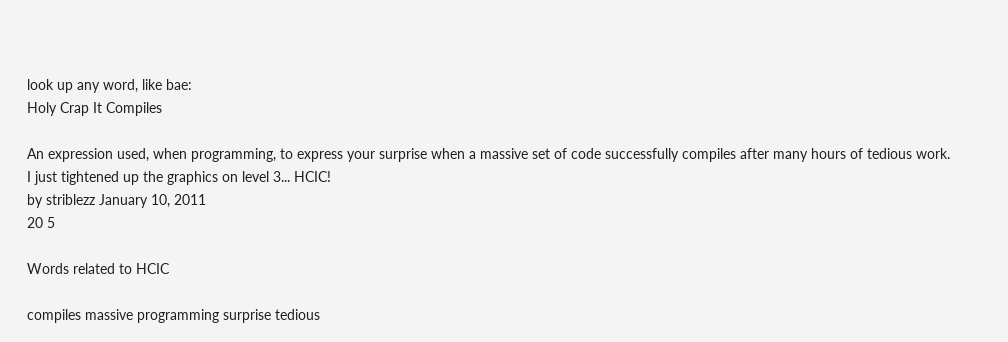look up any word, like bae:
Holy Crap It Compiles

An expression used, when programming, to express your surprise when a massive set of code successfully compiles after many hours of tedious work.
I just tightened up the graphics on level 3... HCIC!
by striblezz January 10, 2011
20 5

Words related to HCIC

compiles massive programming surprise tedious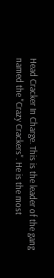Head Cracker In Charge. This is the leader of the gang named the "Crazy Crackers". He is the most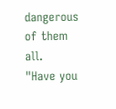dangerous of them all.
"Have you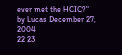ever met the HCIC?"
by Lucas December 27, 2004
22 23